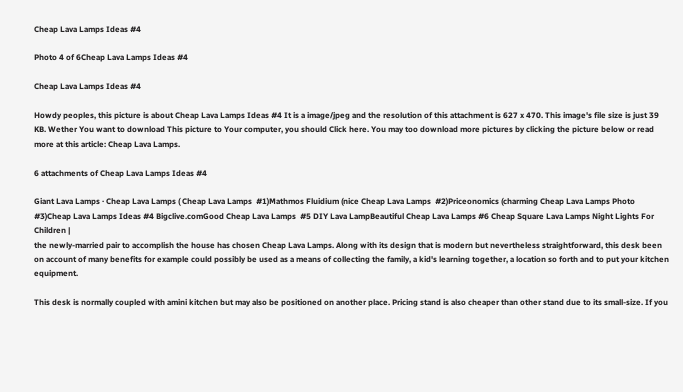Cheap Lava Lamps Ideas #4

Photo 4 of 6Cheap Lava Lamps Ideas #4

Cheap Lava Lamps Ideas #4

Howdy peoples, this picture is about Cheap Lava Lamps Ideas #4 It is a image/jpeg and the resolution of this attachment is 627 x 470. This image's file size is just 39 KB. Wether You want to download This picture to Your computer, you should Click here. You may too download more pictures by clicking the picture below or read more at this article: Cheap Lava Lamps.

6 attachments of Cheap Lava Lamps Ideas #4

Giant Lava Lamps · Cheap Lava Lamps ( Cheap Lava Lamps  #1)Mathmos Fluidium (nice Cheap Lava Lamps  #2)Priceonomics (charming Cheap Lava Lamps Photo #3)Cheap Lava Lamps Ideas #4 Bigclive.comGood Cheap Lava Lamps  #5 DIY Lava LampBeautiful Cheap Lava Lamps #6 Cheap Square Lava Lamps Night Lights For Children |
the newly-married pair to accomplish the house has chosen Cheap Lava Lamps. Along with its design that is modern but nevertheless straightforward, this desk been on account of many benefits for example could possibly be used as a means of collecting the family, a kid's learning together, a location so forth and to put your kitchen equipment.

This desk is normally coupled with amini kitchen but may also be positioned on another place. Pricing stand is also cheaper than other stand due to its small-size. If you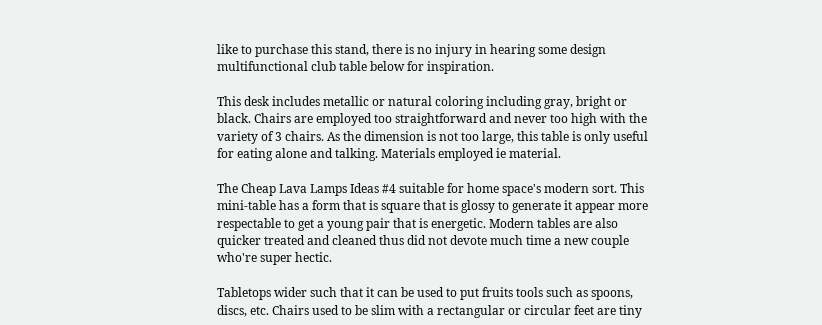like to purchase this stand, there is no injury in hearing some design multifunctional club table below for inspiration.

This desk includes metallic or natural coloring including gray, bright or black. Chairs are employed too straightforward and never too high with the variety of 3 chairs. As the dimension is not too large, this table is only useful for eating alone and talking. Materials employed ie material.

The Cheap Lava Lamps Ideas #4 suitable for home space's modern sort. This mini-table has a form that is square that is glossy to generate it appear more respectable to get a young pair that is energetic. Modern tables are also quicker treated and cleaned thus did not devote much time a new couple who're super hectic.

Tabletops wider such that it can be used to put fruits tools such as spoons, discs, etc. Chairs used to be slim with a rectangular or circular feet are tiny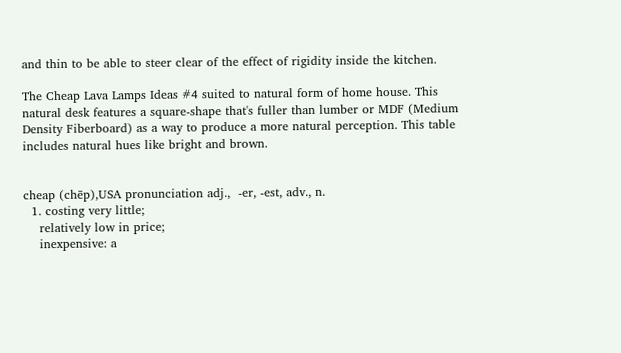and thin to be able to steer clear of the effect of rigidity inside the kitchen.

The Cheap Lava Lamps Ideas #4 suited to natural form of home house. This natural desk features a square-shape that's fuller than lumber or MDF (Medium Density Fiberboard) as a way to produce a more natural perception. This table includes natural hues like bright and brown.


cheap (chēp),USA pronunciation adj.,  -er, -est, adv., n.
  1. costing very little;
    relatively low in price;
    inexpensive: a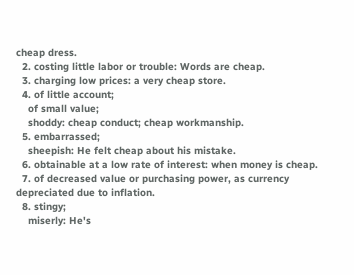cheap dress.
  2. costing little labor or trouble: Words are cheap.
  3. charging low prices: a very cheap store.
  4. of little account;
    of small value;
    shoddy: cheap conduct; cheap workmanship.
  5. embarrassed;
    sheepish: He felt cheap about his mistake.
  6. obtainable at a low rate of interest: when money is cheap.
  7. of decreased value or purchasing power, as currency depreciated due to inflation.
  8. stingy;
    miserly: He's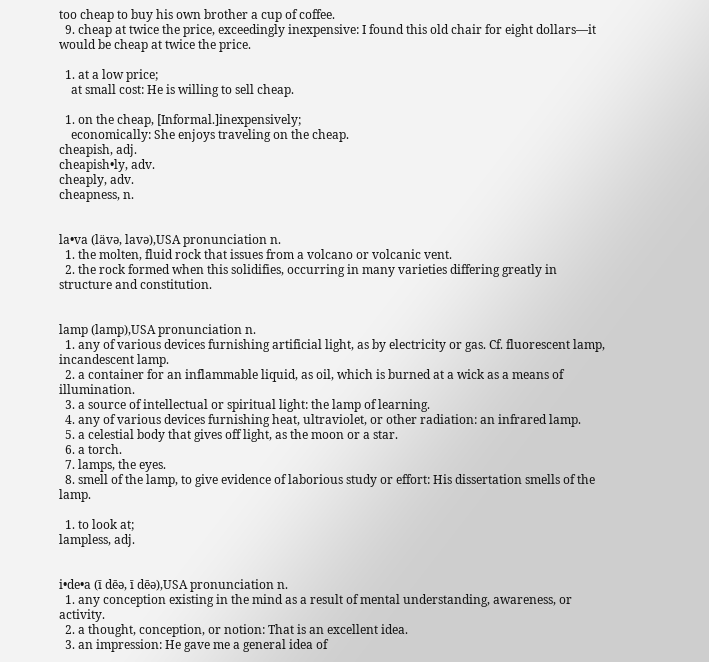too cheap to buy his own brother a cup of coffee.
  9. cheap at twice the price, exceedingly inexpensive: I found this old chair for eight dollars—it would be cheap at twice the price.

  1. at a low price;
    at small cost: He is willing to sell cheap.

  1. on the cheap, [Informal.]inexpensively;
    economically: She enjoys traveling on the cheap.
cheapish, adj.
cheapish•ly, adv.
cheaply, adv.
cheapness, n.


la•va (lävə, lavə),USA pronunciation n.
  1. the molten, fluid rock that issues from a volcano or volcanic vent.
  2. the rock formed when this solidifies, occurring in many varieties differing greatly in structure and constitution.


lamp (lamp),USA pronunciation n.
  1. any of various devices furnishing artificial light, as by electricity or gas. Cf. fluorescent lamp, incandescent lamp.
  2. a container for an inflammable liquid, as oil, which is burned at a wick as a means of illumination.
  3. a source of intellectual or spiritual light: the lamp of learning.
  4. any of various devices furnishing heat, ultraviolet, or other radiation: an infrared lamp.
  5. a celestial body that gives off light, as the moon or a star.
  6. a torch.
  7. lamps, the eyes.
  8. smell of the lamp, to give evidence of laborious study or effort: His dissertation smells of the lamp.

  1. to look at;
lampless, adj.


i•de•a (ī dēə, ī dēə),USA pronunciation n.
  1. any conception existing in the mind as a result of mental understanding, awareness, or activity.
  2. a thought, conception, or notion: That is an excellent idea.
  3. an impression: He gave me a general idea of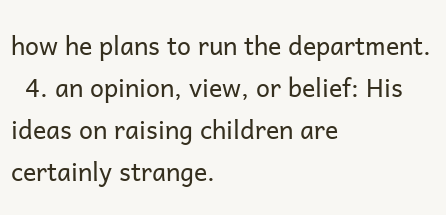how he plans to run the department.
  4. an opinion, view, or belief: His ideas on raising children are certainly strange.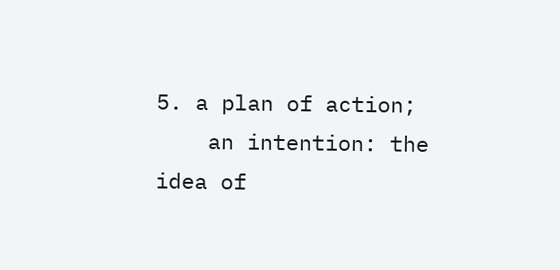5. a plan of action;
    an intention: the idea of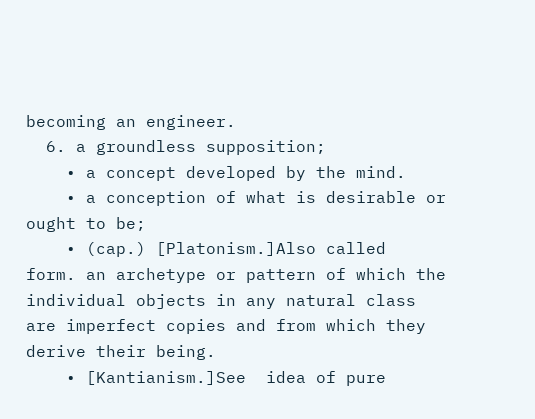becoming an engineer.
  6. a groundless supposition;
    • a concept developed by the mind.
    • a conception of what is desirable or ought to be;
    • (cap.) [Platonism.]Also called  form. an archetype or pattern of which the individual objects in any natural class are imperfect copies and from which they derive their being.
    • [Kantianism.]See  idea of pure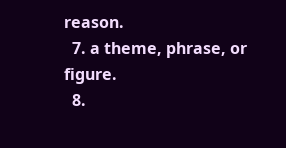reason.
  7. a theme, phrase, or figure.
  8.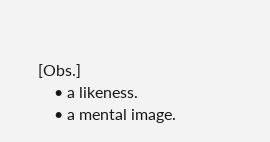[Obs.]
    • a likeness.
    • a mental image.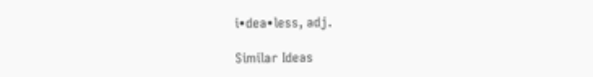i•dea•less, adj.

Similar Ideas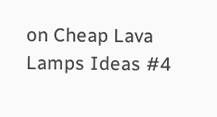on Cheap Lava Lamps Ideas #4